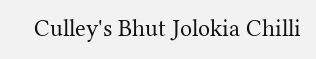Culley's Bhut Jolokia Chilli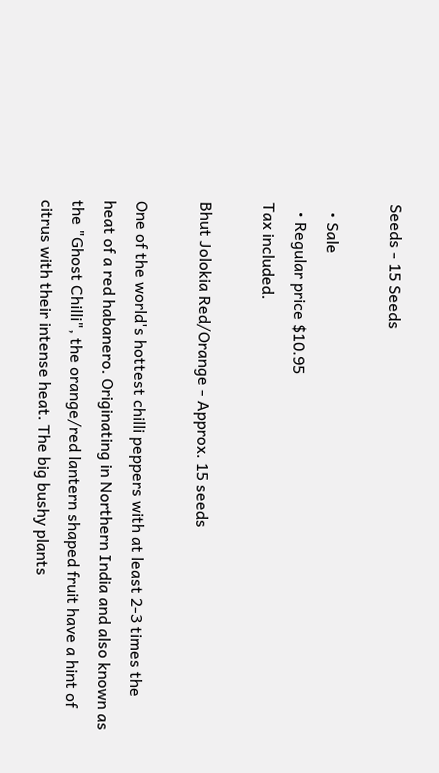Seeds - 15 Seeds

  • Sale
  • Regular price $10.95
Tax included.

Bhut Jolokia Red/Orange - Approx. 15 seeds

One of the world's hottest chilli peppers with at least 2-3 times the heat of a red habanero. Originating in Northern India and also known as the "Ghost Chilli", the orange/red lantern shaped fruit have a hint of citrus with their intense heat. The big bushy plants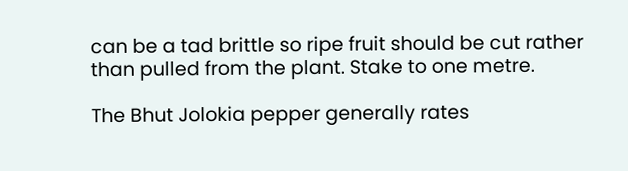can be a tad brittle so ripe fruit should be cut rather than pulled from the plant. Stake to one metre.

The Bhut Jolokia pepper generally rates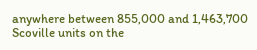anywhere between 855,000 and 1,463,700 Scoville units on the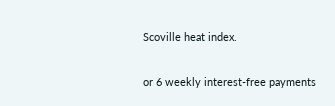Scoville heat index.

or 6 weekly interest-free payments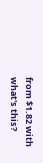from $1.82 with what's this?